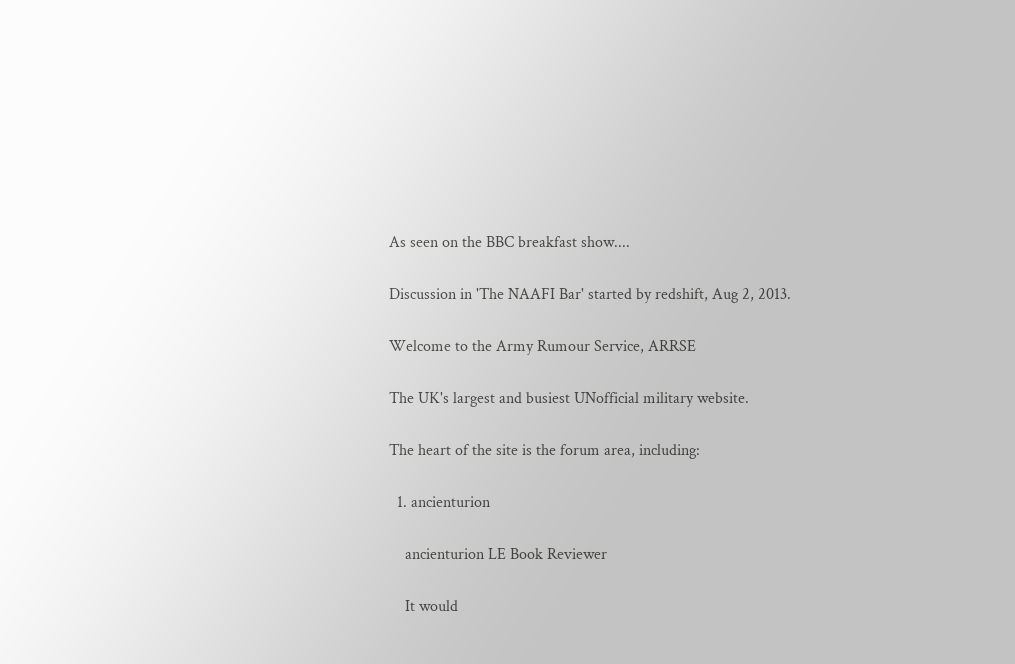As seen on the BBC breakfast show....

Discussion in 'The NAAFI Bar' started by redshift, Aug 2, 2013.

Welcome to the Army Rumour Service, ARRSE

The UK's largest and busiest UNofficial military website.

The heart of the site is the forum area, including:

  1. ancienturion

    ancienturion LE Book Reviewer

    It would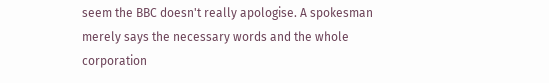seem the BBC doesn't really apologise. A spokesman merely says the necessary words and the whole corporation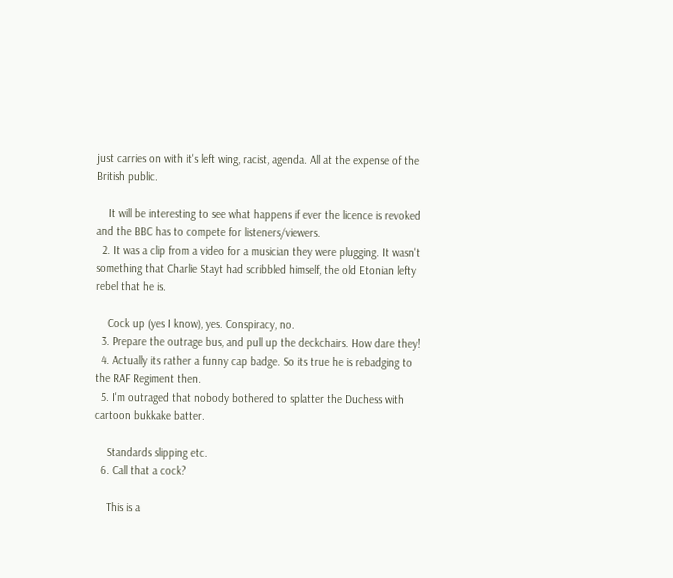just carries on with it's left wing, racist, agenda. All at the expense of the British public.

    It will be interesting to see what happens if ever the licence is revoked and the BBC has to compete for listeners/viewers.
  2. It was a clip from a video for a musician they were plugging. It wasn't something that Charlie Stayt had scribbled himself, the old Etonian lefty rebel that he is.

    Cock up (yes I know), yes. Conspiracy, no.
  3. Prepare the outrage bus, and pull up the deckchairs. How dare they!
  4. Actually its rather a funny cap badge. So its true he is rebadging to the RAF Regiment then.
  5. I'm outraged that nobody bothered to splatter the Duchess with cartoon bukkake batter.

    Standards slipping etc.
  6. Call that a cock?

    This is a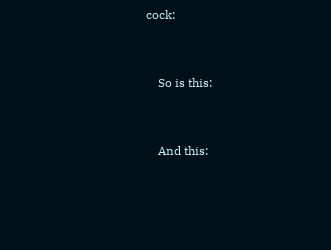cock:


    So is this:


    And this: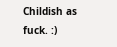Childish as fuck. :)